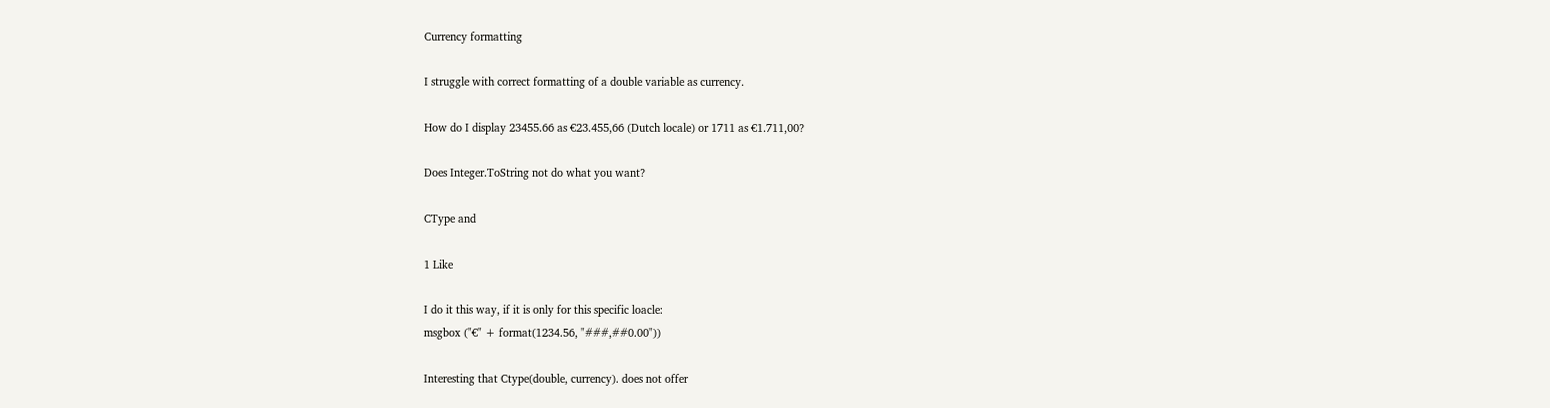Currency formatting

I struggle with correct formatting of a double variable as currency.

How do I display 23455.66 as €23.455,66 (Dutch locale) or 1711 as €1.711,00?

Does Integer.ToString not do what you want?

CType and

1 Like

I do it this way, if it is only for this specific loacle:
msgbox ("€" + format(1234.56, "###,##0.00"))

Interesting that Ctype(double, currency). does not offer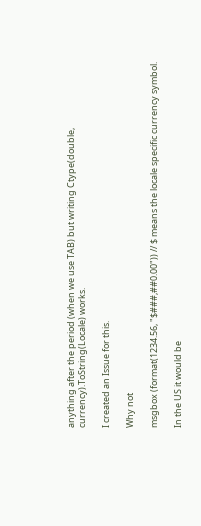anything after the period (when we use TAB) but writing Ctype(double, currency).ToString(Locale) works.

I created an Issue for this.

Why not

msgbox (format(1234.56, "$###,##0.00")) // $ means the locale specific currency symbol.

In the US it would be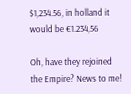$1,234.56, in holland it would be €1.234,56

Oh, have they rejoined the Empire? News to me!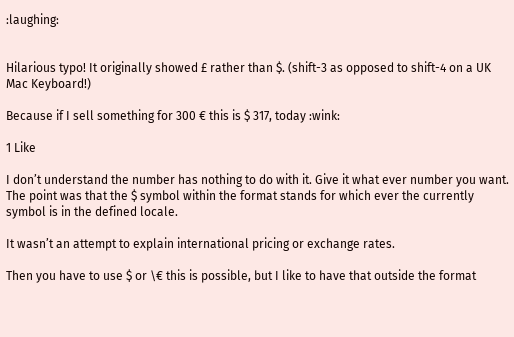:laughing:


Hilarious typo! It originally showed £ rather than $. (shift-3 as opposed to shift-4 on a UK Mac Keyboard!)

Because if I sell something for 300 € this is $ 317, today :wink:

1 Like

I don’t understand the number has nothing to do with it. Give it what ever number you want. The point was that the $ symbol within the format stands for which ever the currently symbol is in the defined locale.

It wasn’t an attempt to explain international pricing or exchange rates.

Then you have to use $ or \€ this is possible, but I like to have that outside the format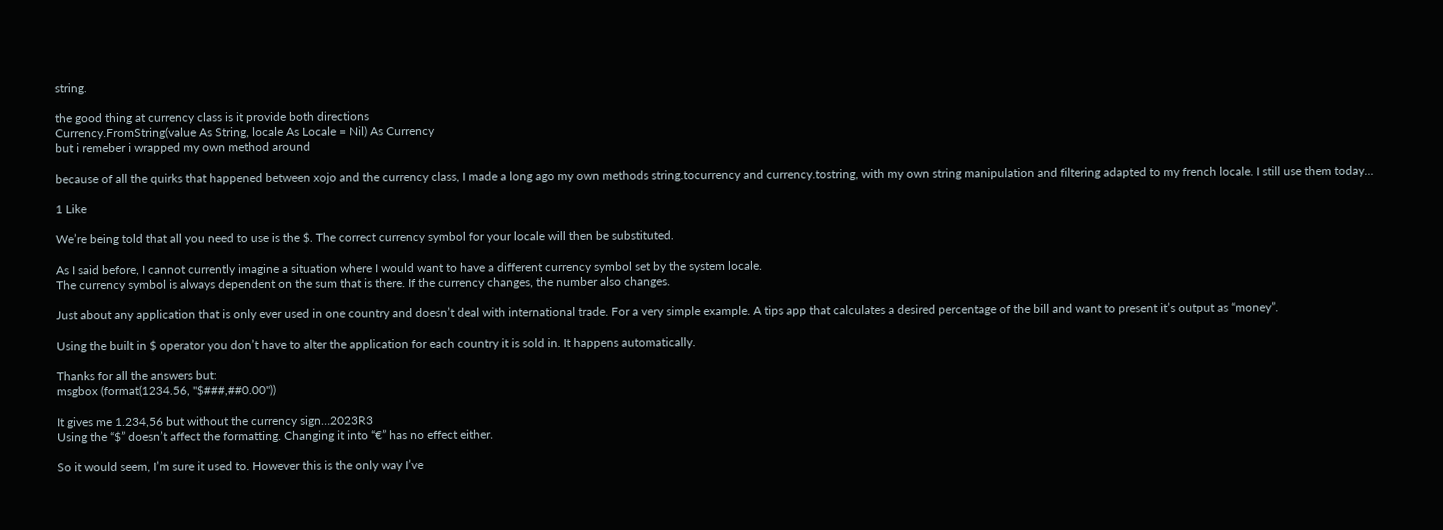string.

the good thing at currency class is it provide both directions
Currency.FromString(value As String, locale As Locale = Nil) As Currency
but i remeber i wrapped my own method around

because of all the quirks that happened between xojo and the currency class, I made a long ago my own methods string.tocurrency and currency.tostring, with my own string manipulation and filtering adapted to my french locale. I still use them today…

1 Like

We’re being told that all you need to use is the $. The correct currency symbol for your locale will then be substituted.

As I said before, I cannot currently imagine a situation where I would want to have a different currency symbol set by the system locale.
The currency symbol is always dependent on the sum that is there. If the currency changes, the number also changes.

Just about any application that is only ever used in one country and doesn’t deal with international trade. For a very simple example. A tips app that calculates a desired percentage of the bill and want to present it’s output as “money”.

Using the built in $ operator you don’t have to alter the application for each country it is sold in. It happens automatically.

Thanks for all the answers but:
msgbox (format(1234.56, "$###,##0.00"))

It gives me 1.234,56 but without the currency sign…2023R3
Using the “$” doesn’t affect the formatting. Changing it into “€” has no effect either.

So it would seem, I’m sure it used to. However this is the only way I’ve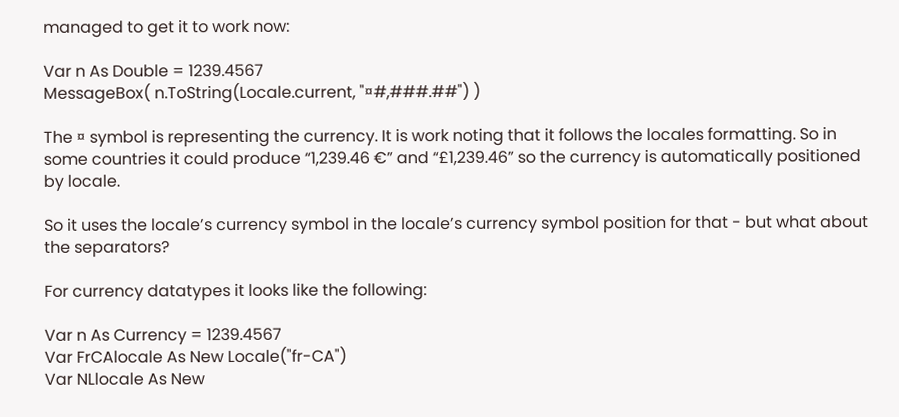managed to get it to work now:

Var n As Double = 1239.4567
MessageBox( n.ToString(Locale.current, "¤#,###.##") )

The ¤ symbol is representing the currency. It is work noting that it follows the locales formatting. So in some countries it could produce “1,239.46 €” and “£1,239.46” so the currency is automatically positioned by locale.

So it uses the locale’s currency symbol in the locale’s currency symbol position for that - but what about the separators?

For currency datatypes it looks like the following:

Var n As Currency = 1239.4567
Var FrCAlocale As New Locale("fr-CA")
Var NLlocale As New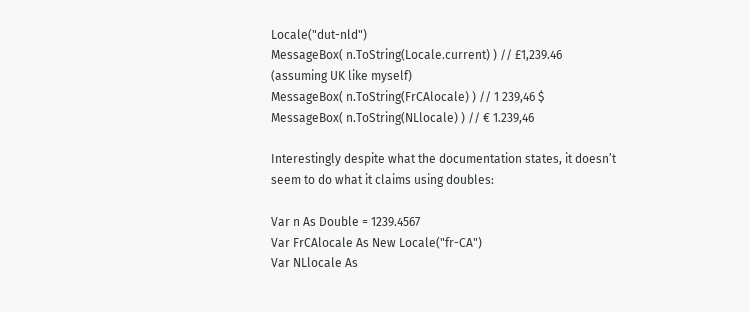Locale("dut-nld")
MessageBox( n.ToString(Locale.current) ) // £1,239.46 (assuming UK like myself)
MessageBox( n.ToString(FrCAlocale) ) // 1 239,46 $
MessageBox( n.ToString(NLlocale) ) // € 1.239,46

Interestingly despite what the documentation states, it doesn’t seem to do what it claims using doubles:

Var n As Double = 1239.4567
Var FrCAlocale As New Locale("fr-CA")
Var NLlocale As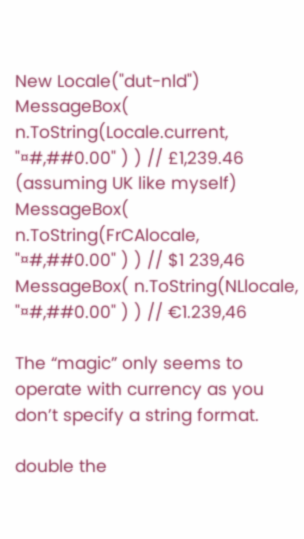New Locale("dut-nld")
MessageBox( n.ToString(Locale.current, "¤#,##0.00" ) ) // £1,239.46 (assuming UK like myself)
MessageBox( n.ToString(FrCAlocale, "¤#,##0.00" ) ) // $1 239,46
MessageBox( n.ToString(NLlocale, "¤#,##0.00" ) ) // €1.239,46

The “magic” only seems to operate with currency as you don’t specify a string format.

double the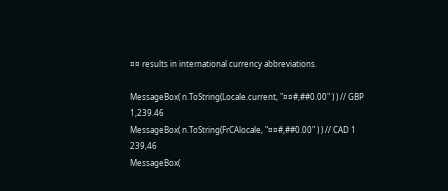¤¤ results in international currency abbreviations.

MessageBox( n.ToString(Locale.current, "¤¤#,##0.00" ) ) // GBP 1,239.46
MessageBox( n.ToString(FrCAlocale, "¤¤#,##0.00" ) ) // CAD 1 239,46
MessageBox(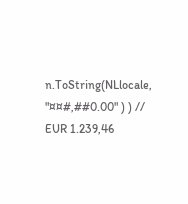n.ToString(NLlocale, "¤¤#,##0.00" ) ) // EUR 1.239,46